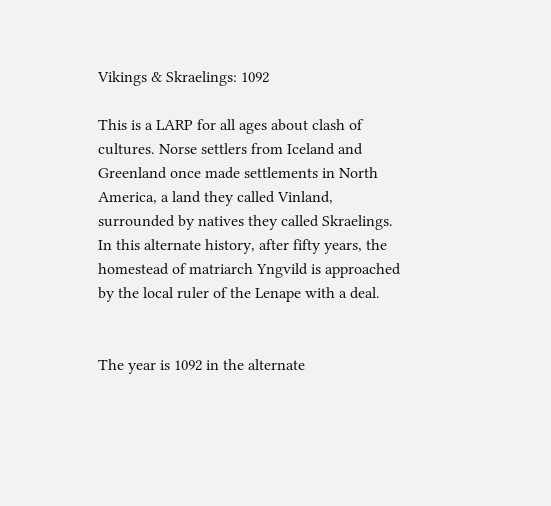Vikings & Skraelings: 1092

This is a LARP for all ages about clash of cultures. Norse settlers from Iceland and Greenland once made settlements in North America, a land they called Vinland, surrounded by natives they called Skraelings. In this alternate history, after fifty years, the homestead of matriarch Yngvild is approached by the local ruler of the Lenape with a deal.


The year is 1092 in the alternate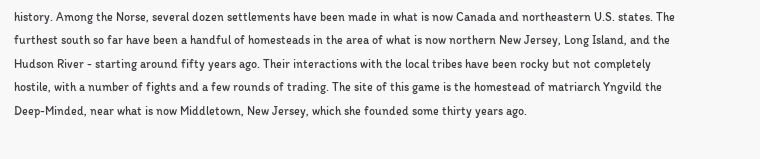history. Among the Norse, several dozen settlements have been made in what is now Canada and northeastern U.S. states. The furthest south so far have been a handful of homesteads in the area of what is now northern New Jersey, Long Island, and the Hudson River - starting around fifty years ago. Their interactions with the local tribes have been rocky but not completely hostile, with a number of fights and a few rounds of trading. The site of this game is the homestead of matriarch Yngvild the Deep-Minded, near what is now Middletown, New Jersey, which she founded some thirty years ago.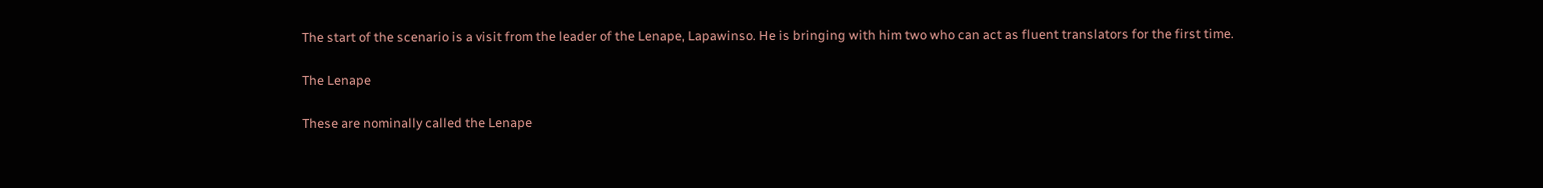The start of the scenario is a visit from the leader of the Lenape, Lapawinso. He is bringing with him two who can act as fluent translators for the first time.

The Lenape

These are nominally called the Lenape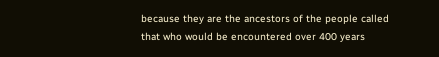because they are the ancestors of the people called that who would be encountered over 400 years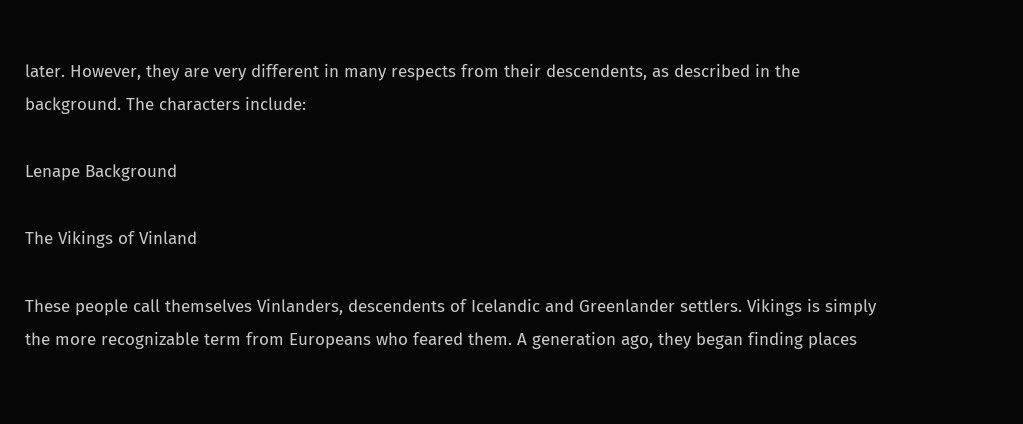later. However, they are very different in many respects from their descendents, as described in the background. The characters include:

Lenape Background

The Vikings of Vinland

These people call themselves Vinlanders, descendents of Icelandic and Greenlander settlers. Vikings is simply the more recognizable term from Europeans who feared them. A generation ago, they began finding places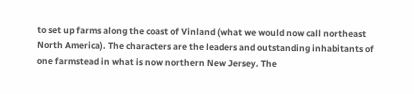to set up farms along the coast of Vinland (what we would now call northeast North America). The characters are the leaders and outstanding inhabitants of one farmstead in what is now northern New Jersey. The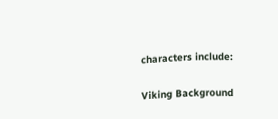characters include:

Viking Background